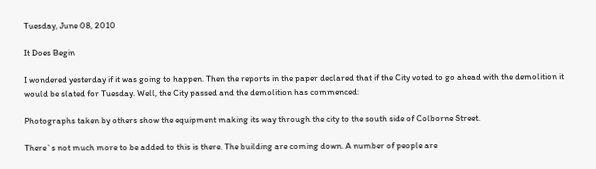Tuesday, June 08, 2010

It Does Begin

I wondered yesterday if it was going to happen. Then the reports in the paper declared that if the City voted to go ahead with the demolition it would be slated for Tuesday. Well, the City passed and the demolition has commenced:

Photographs taken by others show the equipment making its way through the city to the south side of Colborne Street.

There`s not much more to be added to this is there. The building are coming down. A number of people are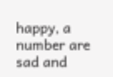happy, a number are sad and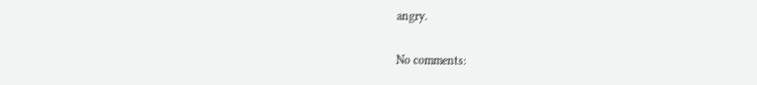angry.

No comments: